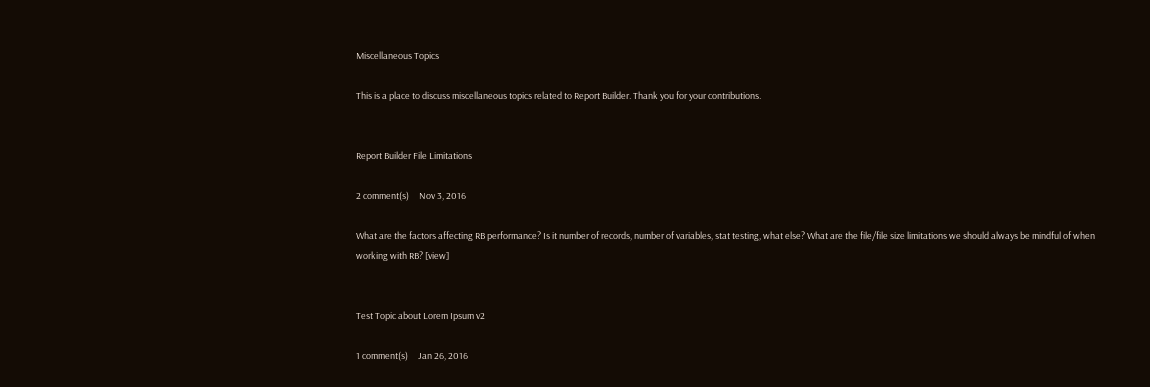Miscellaneous Topics

This is a place to discuss miscellaneous topics related to Report Builder. Thank you for your contributions.


Report Builder File Limitations

2 comment(s)     Nov 3, 2016

What are the factors affecting RB performance? Is it number of records, number of variables, stat testing, what else? What are the file/file size limitations we should always be mindful of when working with RB? [view]


Test Topic about Lorem Ipsum v2

1 comment(s)     Jan 26, 2016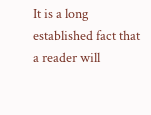It is a long established fact that a reader will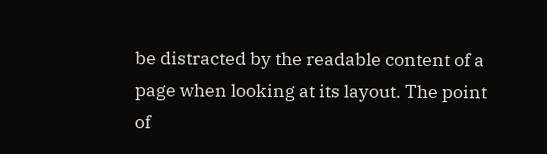be distracted by the readable content of a page when looking at its layout. The point of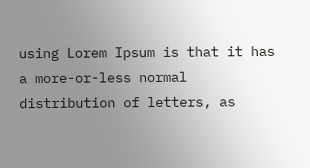using Lorem Ipsum is that it has a more-or-less normal distribution of letters, as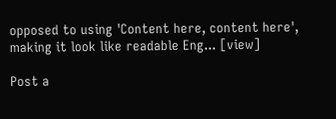opposed to using 'Content here, content here', making it look like readable Eng... [view]

Post a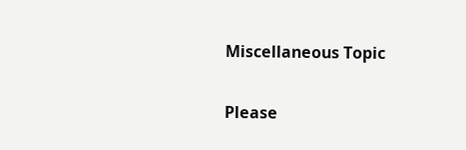Miscellaneous Topic

Please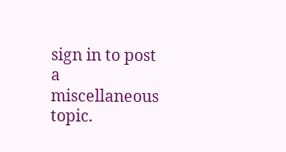sign in to post a miscellaneous topic.